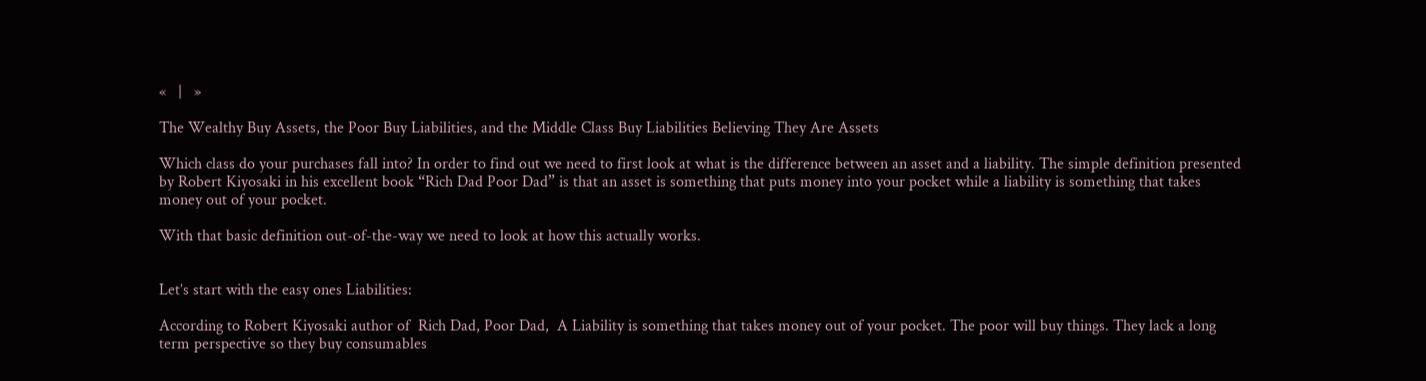«   |   »

The Wealthy Buy Assets, the Poor Buy Liabilities, and the Middle Class Buy Liabilities Believing They Are Assets

Which class do your purchases fall into? In order to find out we need to first look at what is the difference between an asset and a liability. The simple definition presented by Robert Kiyosaki in his excellent book “Rich Dad Poor Dad” is that an asset is something that puts money into your pocket while a liability is something that takes money out of your pocket.

With that basic definition out-of-the-way we need to look at how this actually works.


Let’s start with the easy ones Liabilities:

According to Robert Kiyosaki author of  Rich Dad, Poor Dad,  A Liability is something that takes money out of your pocket. The poor will buy things. They lack a long term perspective so they buy consumables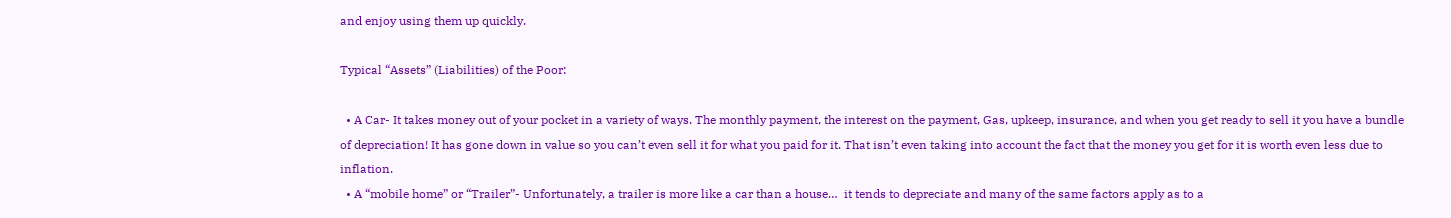and enjoy using them up quickly.

Typical “Assets” (Liabilities) of the Poor:

  • A Car- It takes money out of your pocket in a variety of ways. The monthly payment, the interest on the payment, Gas, upkeep, insurance, and when you get ready to sell it you have a bundle of depreciation! It has gone down in value so you can’t even sell it for what you paid for it. That isn’t even taking into account the fact that the money you get for it is worth even less due to inflation.
  • A “mobile home” or “Trailer”- Unfortunately, a trailer is more like a car than a house…  it tends to depreciate and many of the same factors apply as to a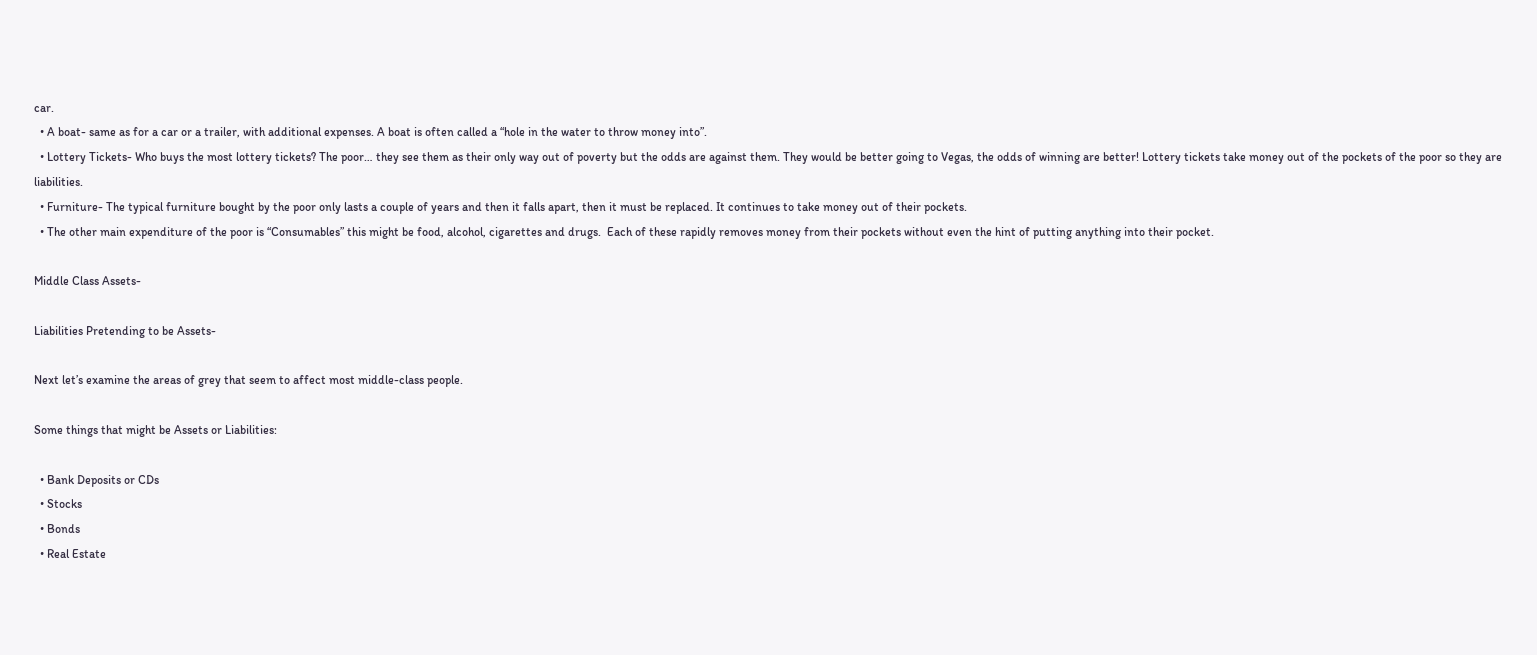car.
  • A boat- same as for a car or a trailer, with additional expenses. A boat is often called a “hole in the water to throw money into”.
  • Lottery Tickets- Who buys the most lottery tickets? The poor… they see them as their only way out of poverty but the odds are against them. They would be better going to Vegas, the odds of winning are better! Lottery tickets take money out of the pockets of the poor so they are liabilities.
  • Furniture- The typical furniture bought by the poor only lasts a couple of years and then it falls apart, then it must be replaced. It continues to take money out of their pockets.
  • The other main expenditure of the poor is “Consumables” this might be food, alcohol, cigarettes and drugs.  Each of these rapidly removes money from their pockets without even the hint of putting anything into their pocket.

Middle Class Assets-

Liabilities Pretending to be Assets-

Next let’s examine the areas of grey that seem to affect most middle-class people.

Some things that might be Assets or Liabilities:

  • Bank Deposits or CDs
  • Stocks
  • Bonds
  • Real Estate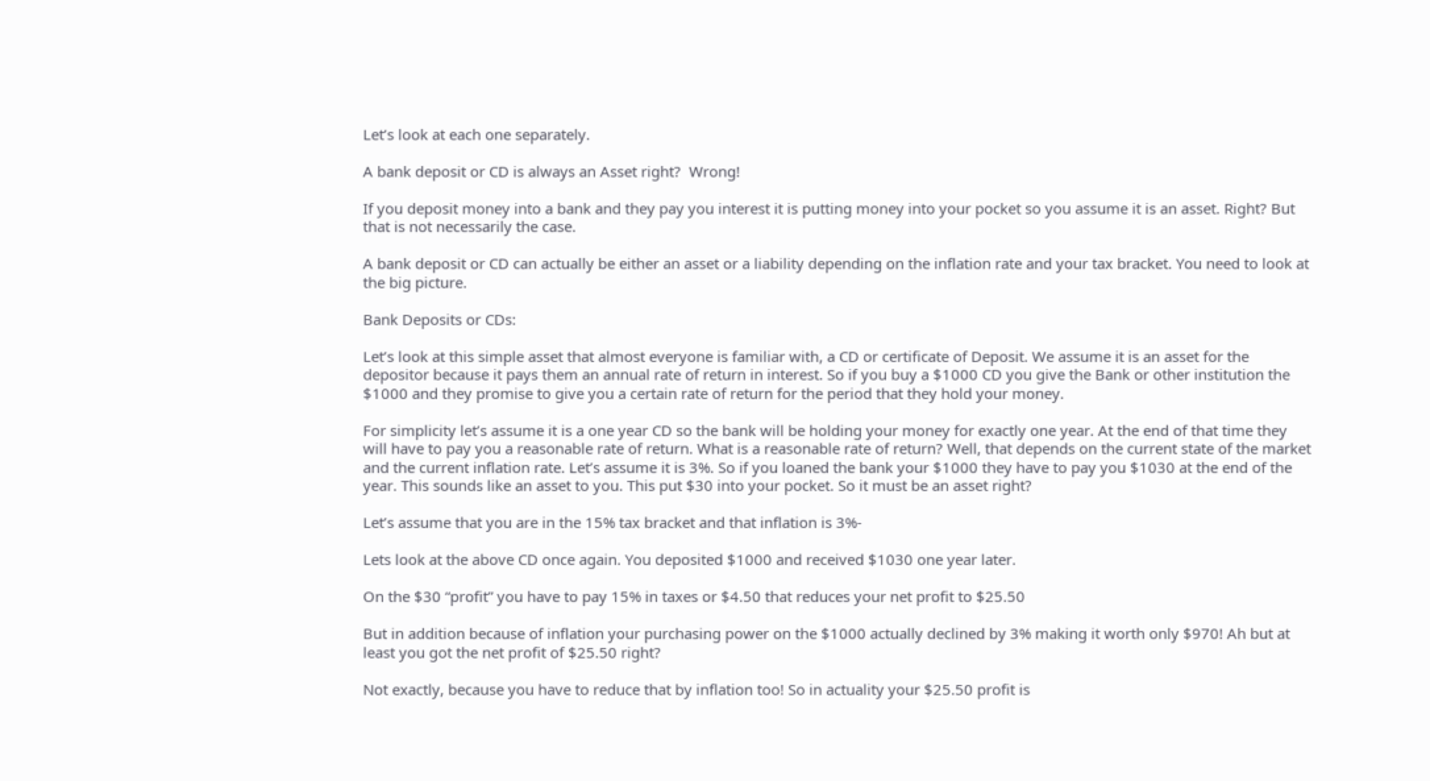Let’s look at each one separately.

A bank deposit or CD is always an Asset right?  Wrong!

If you deposit money into a bank and they pay you interest it is putting money into your pocket so you assume it is an asset. Right? But that is not necessarily the case.

A bank deposit or CD can actually be either an asset or a liability depending on the inflation rate and your tax bracket. You need to look at the big picture.

Bank Deposits or CDs:

Let’s look at this simple asset that almost everyone is familiar with, a CD or certificate of Deposit. We assume it is an asset for the depositor because it pays them an annual rate of return in interest. So if you buy a $1000 CD you give the Bank or other institution the $1000 and they promise to give you a certain rate of return for the period that they hold your money.

For simplicity let’s assume it is a one year CD so the bank will be holding your money for exactly one year. At the end of that time they will have to pay you a reasonable rate of return. What is a reasonable rate of return? Well, that depends on the current state of the market and the current inflation rate. Let’s assume it is 3%. So if you loaned the bank your $1000 they have to pay you $1030 at the end of the year. This sounds like an asset to you. This put $30 into your pocket. So it must be an asset right?

Let’s assume that you are in the 15% tax bracket and that inflation is 3%-

Lets look at the above CD once again. You deposited $1000 and received $1030 one year later.

On the $30 “profit” you have to pay 15% in taxes or $4.50 that reduces your net profit to $25.50

But in addition because of inflation your purchasing power on the $1000 actually declined by 3% making it worth only $970! Ah but at least you got the net profit of $25.50 right?

Not exactly, because you have to reduce that by inflation too! So in actuality your $25.50 profit is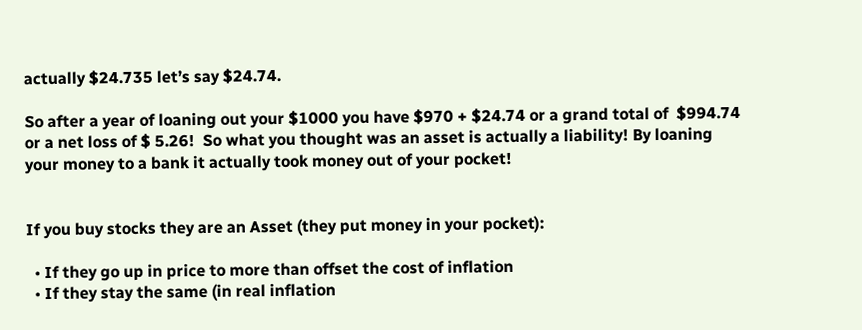actually $24.735 let’s say $24.74.

So after a year of loaning out your $1000 you have $970 + $24.74 or a grand total of  $994.74  or a net loss of $ 5.26!  So what you thought was an asset is actually a liability! By loaning your money to a bank it actually took money out of your pocket!


If you buy stocks they are an Asset (they put money in your pocket):

  • If they go up in price to more than offset the cost of inflation
  • If they stay the same (in real inflation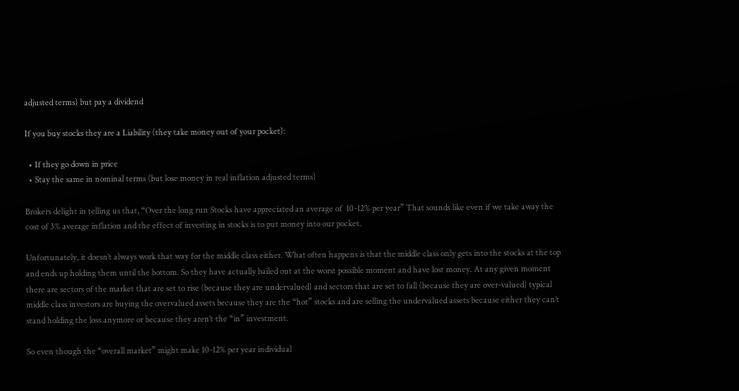adjusted terms) but pay a dividend

If you buy stocks they are a Liability (they take money out of your pocket):

  • If they go down in price
  • Stay the same in nominal terms (but lose money in real inflation adjusted terms)

Brokers delight in telling us that, “Over the long run Stocks have appreciated an average of  10-12% per year” That sounds like even if we take away the cost of 3% average inflation and the effect of investing in stocks is to put money into our pocket.

Unfortunately, it doesn’t always work that way for the middle class either. What often happens is that the middle class only gets into the stocks at the top and ends up holding them until the bottom. So they have actually bailed out at the worst possible moment and have lost money. At any given moment there are sectors of the market that are set to rise (because they are undervalued) and sectors that are set to fall (because they are over-valued) typical middle class investors are buying the overvalued assets because they are the “hot” stocks and are selling the undervalued assets because either they can’t stand holding the loss anymore or because they aren’t the “in” investment.

So even though the “overall market” might make 10-12% per year individual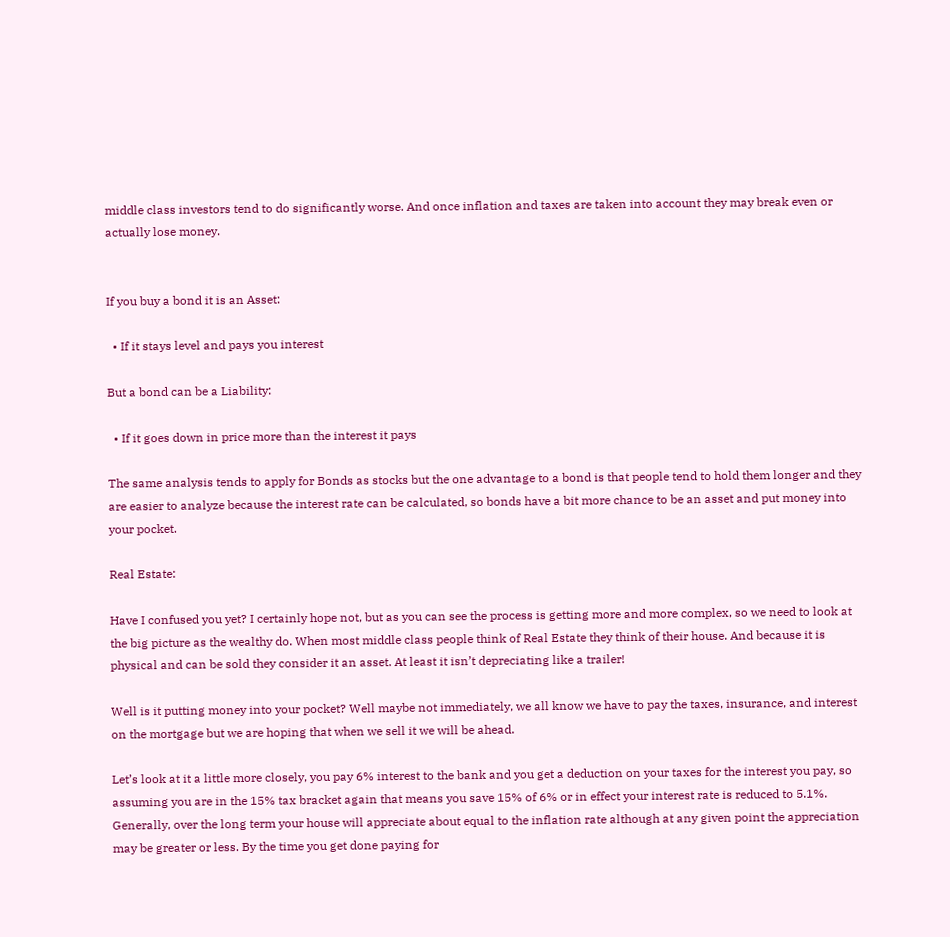middle class investors tend to do significantly worse. And once inflation and taxes are taken into account they may break even or actually lose money.


If you buy a bond it is an Asset:

  • If it stays level and pays you interest

But a bond can be a Liability:

  • If it goes down in price more than the interest it pays

The same analysis tends to apply for Bonds as stocks but the one advantage to a bond is that people tend to hold them longer and they are easier to analyze because the interest rate can be calculated, so bonds have a bit more chance to be an asset and put money into your pocket.

Real Estate:

Have I confused you yet? I certainly hope not, but as you can see the process is getting more and more complex, so we need to look at the big picture as the wealthy do. When most middle class people think of Real Estate they think of their house. And because it is physical and can be sold they consider it an asset. At least it isn’t depreciating like a trailer!

Well is it putting money into your pocket? Well maybe not immediately, we all know we have to pay the taxes, insurance, and interest on the mortgage but we are hoping that when we sell it we will be ahead.

Let’s look at it a little more closely, you pay 6% interest to the bank and you get a deduction on your taxes for the interest you pay, so assuming you are in the 15% tax bracket again that means you save 15% of 6% or in effect your interest rate is reduced to 5.1%. Generally, over the long term your house will appreciate about equal to the inflation rate although at any given point the appreciation may be greater or less. By the time you get done paying for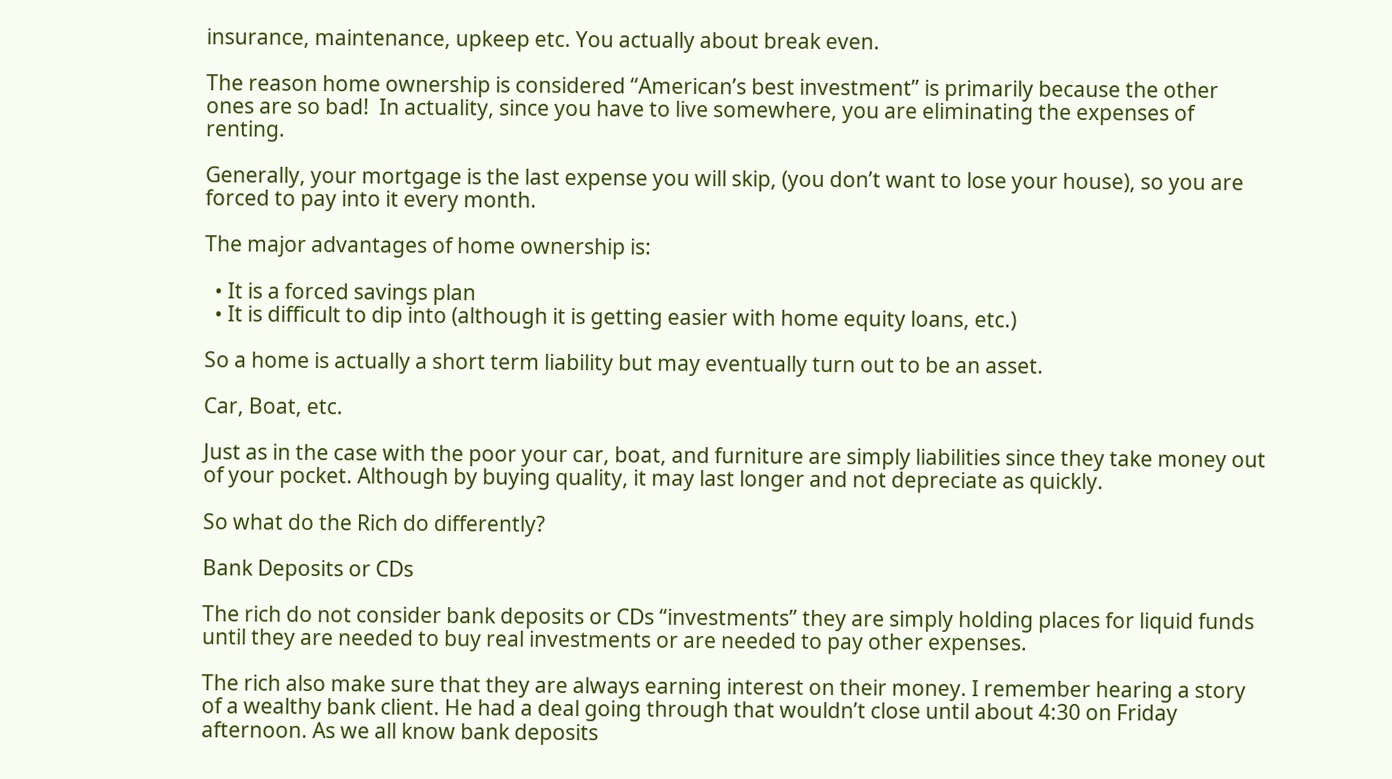insurance, maintenance, upkeep etc. You actually about break even.

The reason home ownership is considered “American’s best investment” is primarily because the other ones are so bad!  In actuality, since you have to live somewhere, you are eliminating the expenses of renting.

Generally, your mortgage is the last expense you will skip, (you don’t want to lose your house), so you are forced to pay into it every month.

The major advantages of home ownership is:

  • It is a forced savings plan
  • It is difficult to dip into (although it is getting easier with home equity loans, etc.)

So a home is actually a short term liability but may eventually turn out to be an asset.

Car, Boat, etc.

Just as in the case with the poor your car, boat, and furniture are simply liabilities since they take money out of your pocket. Although by buying quality, it may last longer and not depreciate as quickly.

So what do the Rich do differently?

Bank Deposits or CDs

The rich do not consider bank deposits or CDs “investments” they are simply holding places for liquid funds until they are needed to buy real investments or are needed to pay other expenses.

The rich also make sure that they are always earning interest on their money. I remember hearing a story of a wealthy bank client. He had a deal going through that wouldn’t close until about 4:30 on Friday afternoon. As we all know bank deposits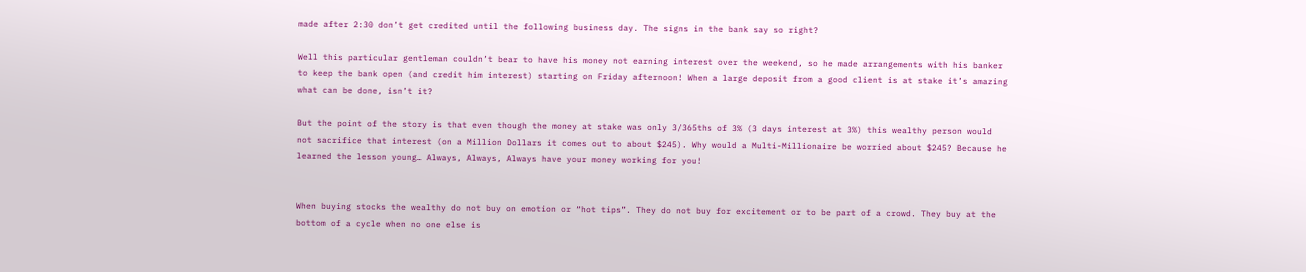made after 2:30 don’t get credited until the following business day. The signs in the bank say so right?

Well this particular gentleman couldn’t bear to have his money not earning interest over the weekend, so he made arrangements with his banker to keep the bank open (and credit him interest) starting on Friday afternoon! When a large deposit from a good client is at stake it’s amazing what can be done, isn’t it?

But the point of the story is that even though the money at stake was only 3/365ths of 3% (3 days interest at 3%) this wealthy person would not sacrifice that interest (on a Million Dollars it comes out to about $245). Why would a Multi-Millionaire be worried about $245? Because he learned the lesson young… Always, Always, Always have your money working for you!


When buying stocks the wealthy do not buy on emotion or “hot tips”. They do not buy for excitement or to be part of a crowd. They buy at the bottom of a cycle when no one else is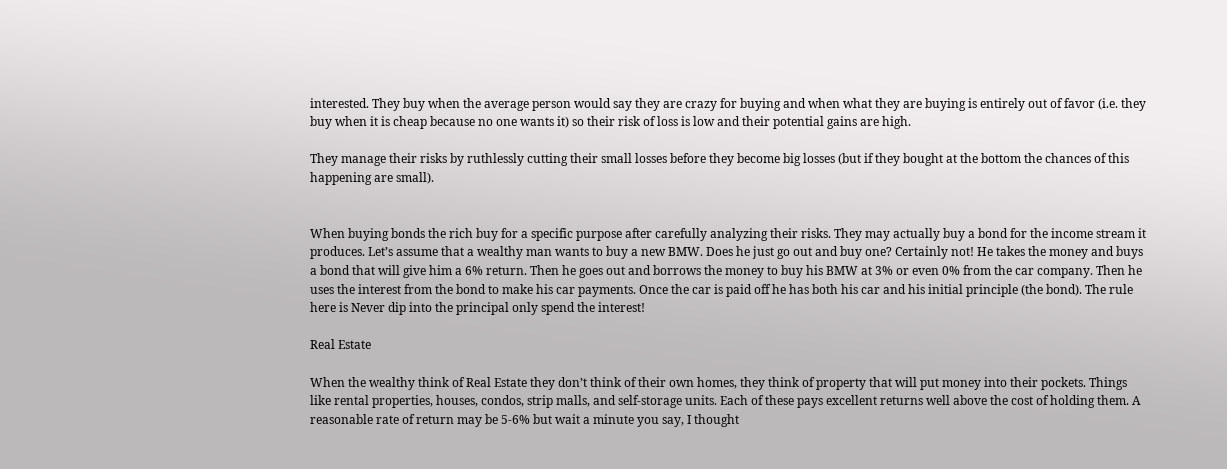interested. They buy when the average person would say they are crazy for buying and when what they are buying is entirely out of favor (i.e. they buy when it is cheap because no one wants it) so their risk of loss is low and their potential gains are high.

They manage their risks by ruthlessly cutting their small losses before they become big losses (but if they bought at the bottom the chances of this happening are small).


When buying bonds the rich buy for a specific purpose after carefully analyzing their risks. They may actually buy a bond for the income stream it produces. Let’s assume that a wealthy man wants to buy a new BMW. Does he just go out and buy one? Certainly not! He takes the money and buys a bond that will give him a 6% return. Then he goes out and borrows the money to buy his BMW at 3% or even 0% from the car company. Then he uses the interest from the bond to make his car payments. Once the car is paid off he has both his car and his initial principle (the bond). The rule here is Never dip into the principal only spend the interest!

Real Estate

When the wealthy think of Real Estate they don’t think of their own homes, they think of property that will put money into their pockets. Things like rental properties, houses, condos, strip malls, and self-storage units. Each of these pays excellent returns well above the cost of holding them. A reasonable rate of return may be 5-6% but wait a minute you say, I thought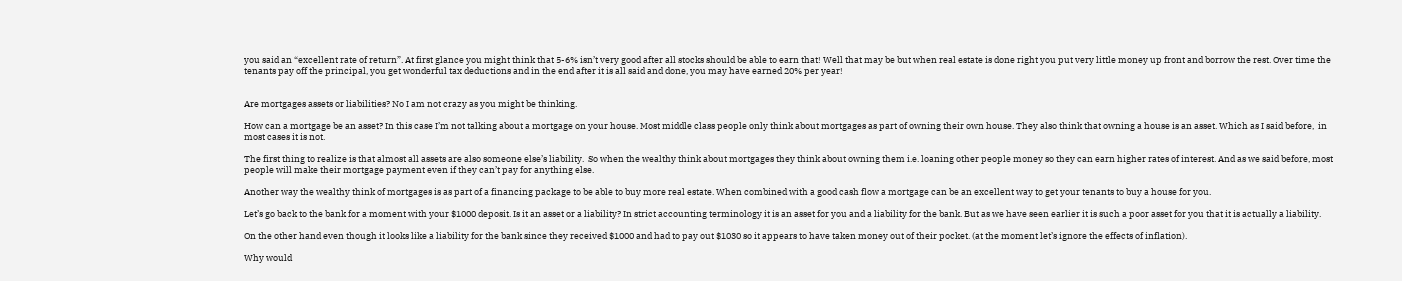you said an “excellent rate of return”. At first glance you might think that 5-6% isn’t very good after all stocks should be able to earn that! Well that may be but when real estate is done right you put very little money up front and borrow the rest. Over time the tenants pay off the principal, you get wonderful tax deductions and in the end after it is all said and done, you may have earned 20% per year!


Are mortgages assets or liabilities? No I am not crazy as you might be thinking.

How can a mortgage be an asset? In this case I’m not talking about a mortgage on your house. Most middle class people only think about mortgages as part of owning their own house. They also think that owning a house is an asset. Which as I said before,  in most cases it is not.

The first thing to realize is that almost all assets are also someone else’s liability.  So when the wealthy think about mortgages they think about owning them i.e. loaning other people money so they can earn higher rates of interest. And as we said before, most people will make their mortgage payment even if they can’t pay for anything else.

Another way the wealthy think of mortgages is as part of a financing package to be able to buy more real estate. When combined with a good cash flow a mortgage can be an excellent way to get your tenants to buy a house for you.

Let’s go back to the bank for a moment with your $1000 deposit. Is it an asset or a liability? In strict accounting terminology it is an asset for you and a liability for the bank. But as we have seen earlier it is such a poor asset for you that it is actually a liability.

On the other hand even though it looks like a liability for the bank since they received $1000 and had to pay out $1030 so it appears to have taken money out of their pocket. (at the moment let’s ignore the effects of inflation).

Why would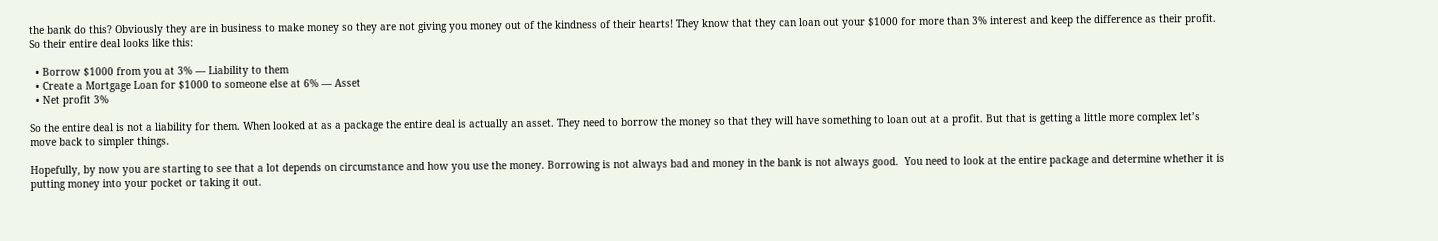the bank do this? Obviously they are in business to make money so they are not giving you money out of the kindness of their hearts! They know that they can loan out your $1000 for more than 3% interest and keep the difference as their profit. So their entire deal looks like this:

  • Borrow $1000 from you at 3% — Liability to them
  • Create a Mortgage Loan for $1000 to someone else at 6% — Asset
  • Net profit 3%

So the entire deal is not a liability for them. When looked at as a package the entire deal is actually an asset. They need to borrow the money so that they will have something to loan out at a profit. But that is getting a little more complex let’s move back to simpler things.

Hopefully, by now you are starting to see that a lot depends on circumstance and how you use the money. Borrowing is not always bad and money in the bank is not always good.  You need to look at the entire package and determine whether it is putting money into your pocket or taking it out.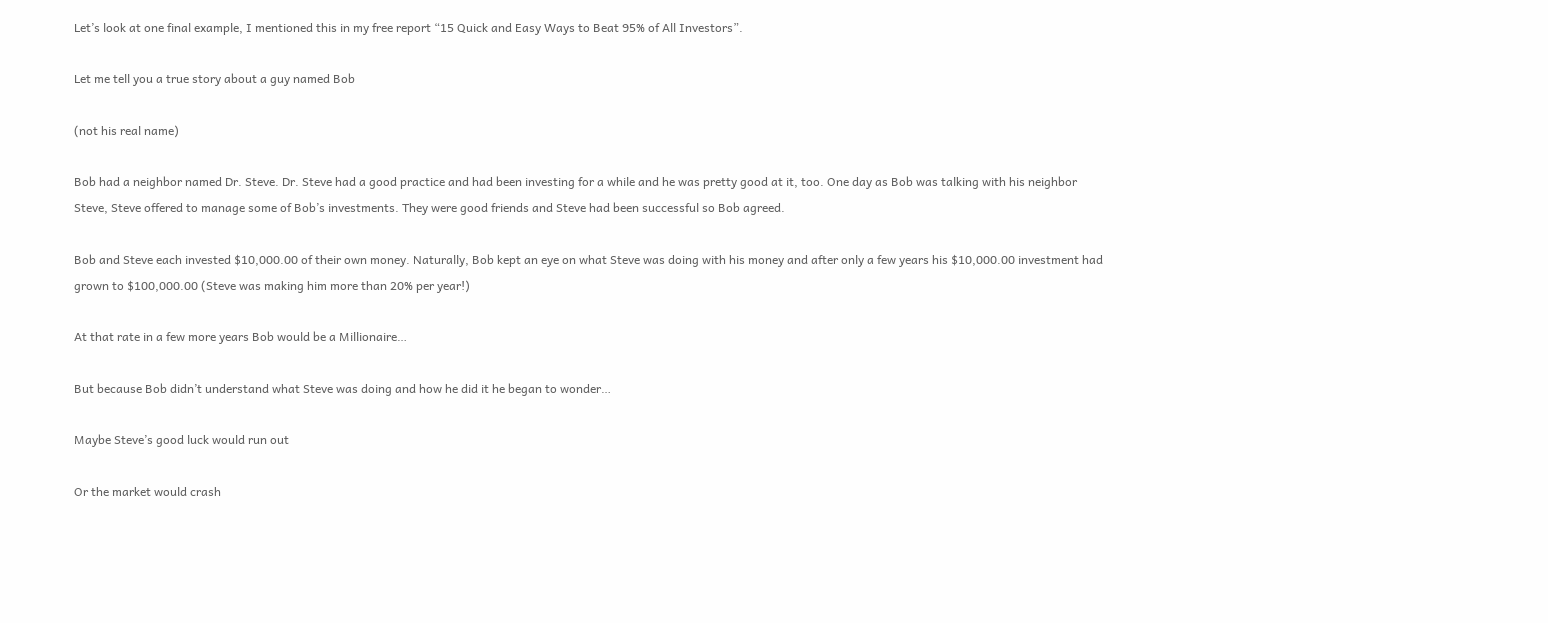Let’s look at one final example, I mentioned this in my free report “15 Quick and Easy Ways to Beat 95% of All Investors”.

Let me tell you a true story about a guy named Bob

(not his real name)

Bob had a neighbor named Dr. Steve. Dr. Steve had a good practice and had been investing for a while and he was pretty good at it, too. One day as Bob was talking with his neighbor Steve, Steve offered to manage some of Bob’s investments. They were good friends and Steve had been successful so Bob agreed.

Bob and Steve each invested $10,000.00 of their own money. Naturally, Bob kept an eye on what Steve was doing with his money and after only a few years his $10,000.00 investment had grown to $100,000.00 (Steve was making him more than 20% per year!)

At that rate in a few more years Bob would be a Millionaire…

But because Bob didn’t understand what Steve was doing and how he did it he began to wonder…

Maybe Steve’s good luck would run out

Or the market would crash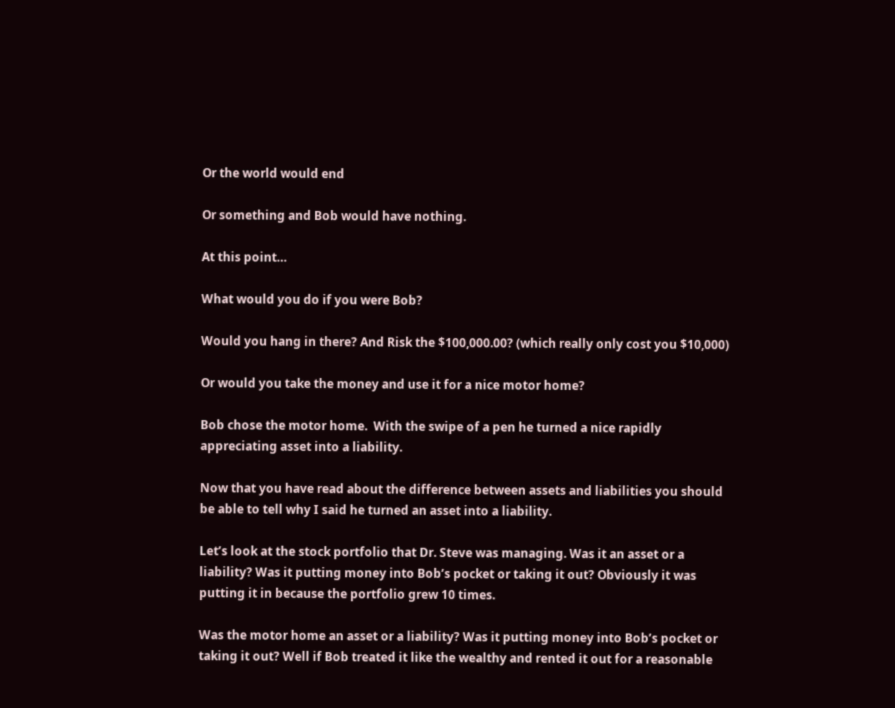Or the world would end

Or something and Bob would have nothing.

At this point…

What would you do if you were Bob?

Would you hang in there? And Risk the $100,000.00? (which really only cost you $10,000)

Or would you take the money and use it for a nice motor home?

Bob chose the motor home.  With the swipe of a pen he turned a nice rapidly appreciating asset into a liability.

Now that you have read about the difference between assets and liabilities you should be able to tell why I said he turned an asset into a liability.

Let’s look at the stock portfolio that Dr. Steve was managing. Was it an asset or a liability? Was it putting money into Bob’s pocket or taking it out? Obviously it was putting it in because the portfolio grew 10 times.

Was the motor home an asset or a liability? Was it putting money into Bob’s pocket or taking it out? Well if Bob treated it like the wealthy and rented it out for a reasonable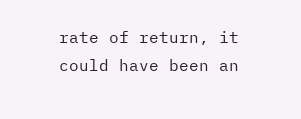rate of return, it could have been an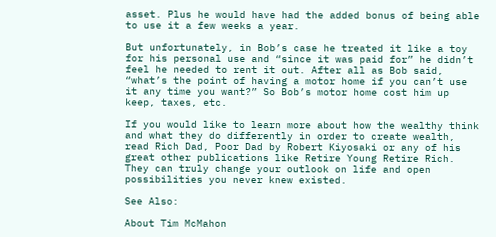asset. Plus he would have had the added bonus of being able to use it a few weeks a year.

But unfortunately, in Bob’s case he treated it like a toy for his personal use and “since it was paid for” he didn’t feel he needed to rent it out. After all as Bob said, “what’s the point of having a motor home if you can’t use it any time you want?” So Bob’s motor home cost him up keep, taxes, etc.

If you would like to learn more about how the wealthy think and what they do differently in order to create wealth, read Rich Dad, Poor Dad by Robert Kiyosaki or any of his great other publications like Retire Young Retire Rich. They can truly change your outlook on life and open possibilities you never knew existed.

See Also:

About Tim McMahon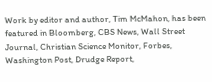Work by editor and author, Tim McMahon, has been featured in Bloomberg, CBS News, Wall Street Journal, Christian Science Monitor, Forbes, Washington Post, Drudge Report,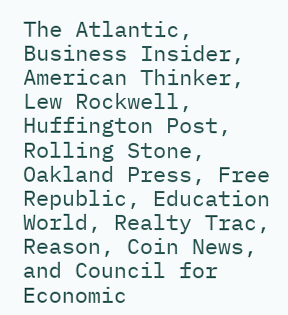The Atlantic, Business Insider, American Thinker, Lew Rockwell, Huffington Post, Rolling Stone, Oakland Press, Free Republic, Education World, Realty Trac, Reason, Coin News, and Council for Economic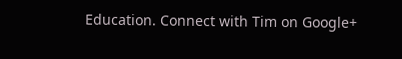Education. Connect with Tim on Google+